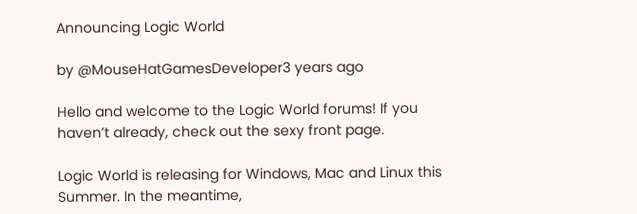Announcing Logic World

by @MouseHatGamesDeveloper3 years ago

Hello and welcome to the Logic World forums! If you haven’t already, check out the sexy front page.

Logic World is releasing for Windows, Mac and Linux this Summer. In the meantime,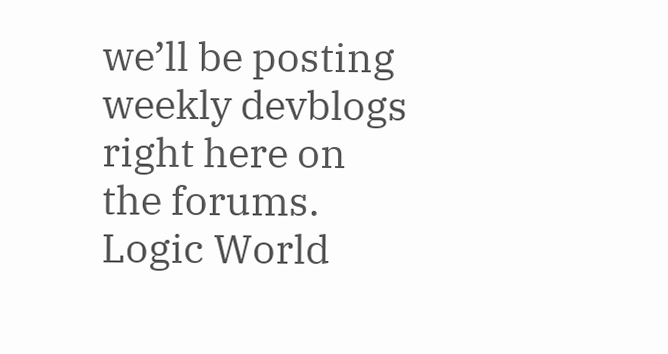we’ll be posting weekly devblogs right here on the forums. Logic World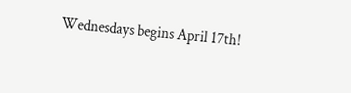Wednesdays begins April 17th!